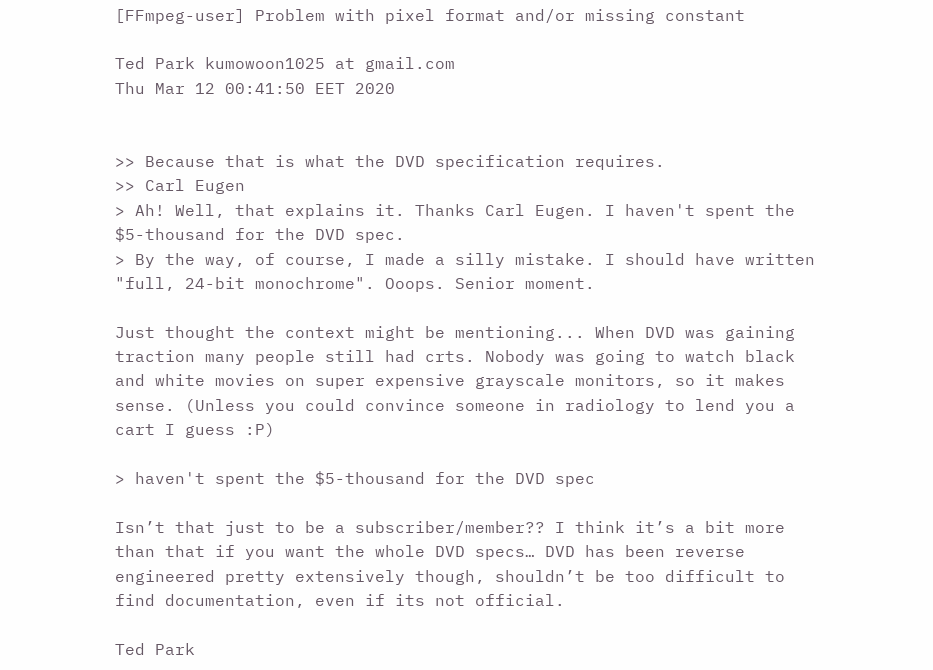[FFmpeg-user] Problem with pixel format and/or missing constant

Ted Park kumowoon1025 at gmail.com
Thu Mar 12 00:41:50 EET 2020


>> Because that is what the DVD specification requires.
>> Carl Eugen
> Ah! Well, that explains it. Thanks Carl Eugen. I haven't spent the $5-thousand for the DVD spec.
> By the way, of course, I made a silly mistake. I should have written "full, 24-bit monochrome". Ooops. Senior moment.

Just thought the context might be mentioning... When DVD was gaining traction many people still had crts. Nobody was going to watch black and white movies on super expensive grayscale monitors, so it makes sense. (Unless you could convince someone in radiology to lend you a cart I guess :P)

> haven't spent the $5-thousand for the DVD spec

Isn’t that just to be a subscriber/member?? I think it’s a bit more than that if you want the whole DVD specs… DVD has been reverse engineered pretty extensively though, shouldn’t be too difficult to find documentation, even if its not official.

Ted Park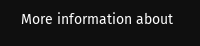More information about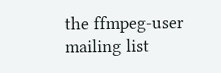the ffmpeg-user mailing list